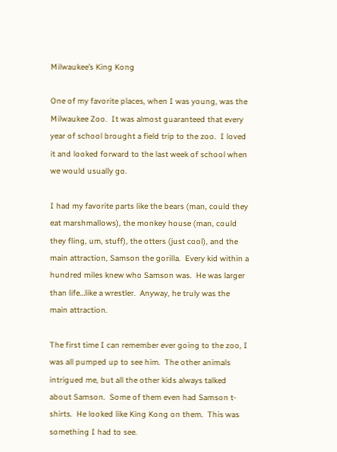Milwaukee’s King Kong

One of my favorite places, when I was young, was the Milwaukee Zoo.  It was almost guaranteed that every year of school brought a field trip to the zoo.  I loved it and looked forward to the last week of school when we would usually go.

I had my favorite parts like the bears (man, could they eat marshmallows), the monkey house (man, could they fling, um, stuff), the otters (just cool), and the main attraction, Samson the gorilla.  Every kid within a hundred miles knew who Samson was.  He was larger than life…like a wrestler.  Anyway, he truly was the main attraction.

The first time I can remember ever going to the zoo, I was all pumped up to see him.  The other animals intrigued me, but all the other kids always talked about Samson.  Some of them even had Samson t-shirts.  He looked like King Kong on them.  This was something I had to see.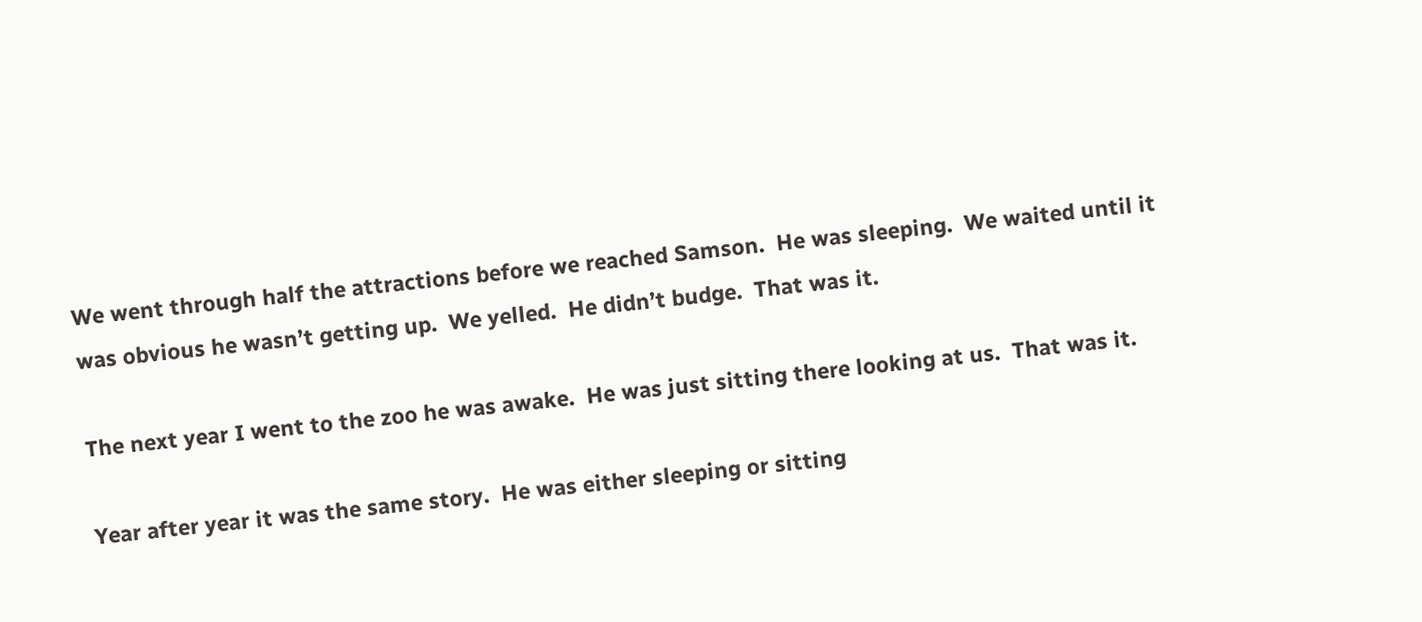We went through half the attractions before we reached Samson.  He was sleeping.  We waited until it was obvious he wasn’t getting up.  We yelled.  He didn’t budge.  That was it.

The next year I went to the zoo he was awake.  He was just sitting there looking at us.  That was it.

Year after year it was the same story.  He was either sleeping or sitting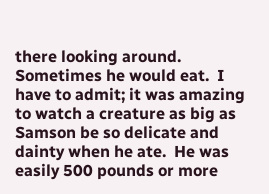there looking around.  Sometimes he would eat.  I have to admit; it was amazing to watch a creature as big as Samson be so delicate and dainty when he ate.  He was easily 500 pounds or more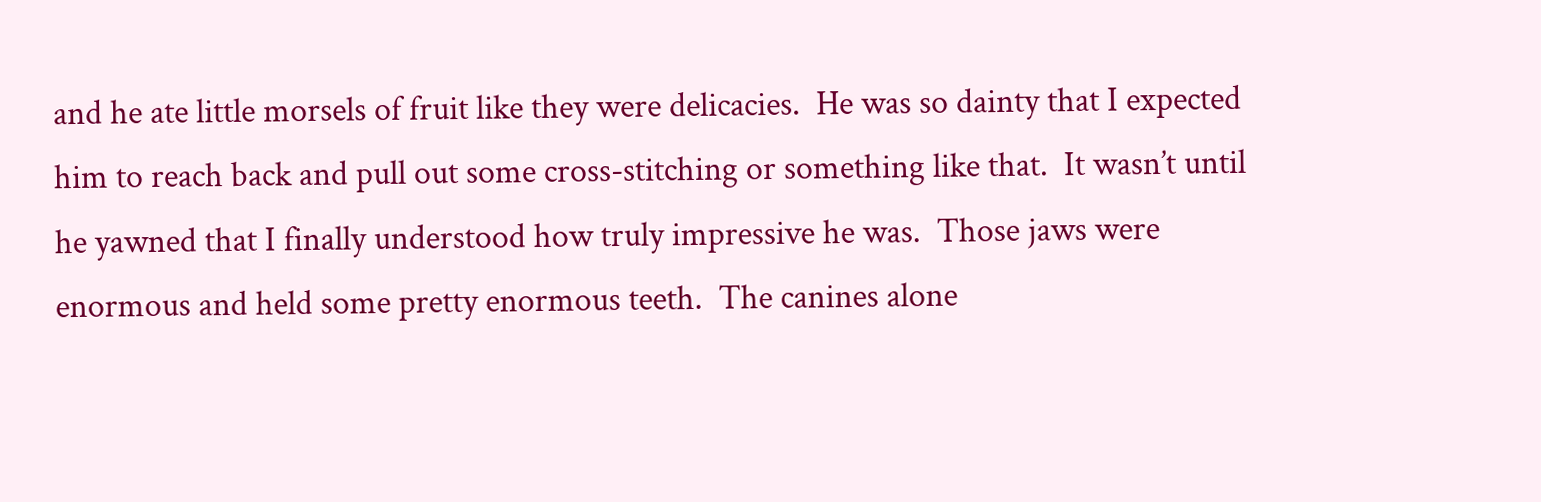and he ate little morsels of fruit like they were delicacies.  He was so dainty that I expected him to reach back and pull out some cross-stitching or something like that.  It wasn’t until he yawned that I finally understood how truly impressive he was.  Those jaws were enormous and held some pretty enormous teeth.  The canines alone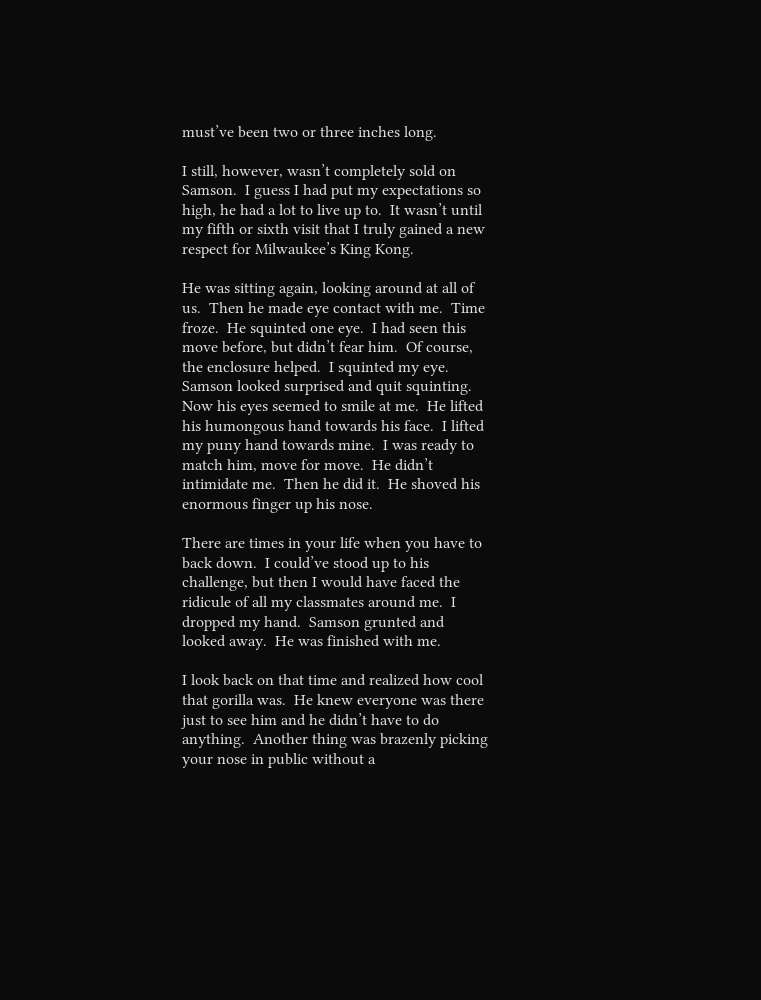must’ve been two or three inches long.

I still, however, wasn’t completely sold on Samson.  I guess I had put my expectations so high, he had a lot to live up to.  It wasn’t until my fifth or sixth visit that I truly gained a new respect for Milwaukee’s King Kong.

He was sitting again, looking around at all of us.  Then he made eye contact with me.  Time froze.  He squinted one eye.  I had seen this move before, but didn’t fear him.  Of course, the enclosure helped.  I squinted my eye.  Samson looked surprised and quit squinting.  Now his eyes seemed to smile at me.  He lifted his humongous hand towards his face.  I lifted my puny hand towards mine.  I was ready to match him, move for move.  He didn’t intimidate me.  Then he did it.  He shoved his enormous finger up his nose.

There are times in your life when you have to back down.  I could’ve stood up to his challenge, but then I would have faced the ridicule of all my classmates around me.  I dropped my hand.  Samson grunted and looked away.  He was finished with me.

I look back on that time and realized how cool that gorilla was.  He knew everyone was there just to see him and he didn’t have to do anything.  Another thing was brazenly picking your nose in public without a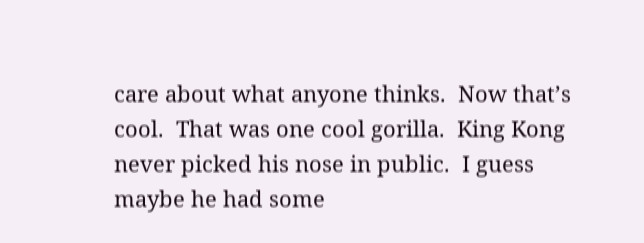care about what anyone thinks.  Now that’s cool.  That was one cool gorilla.  King Kong never picked his nose in public.  I guess maybe he had some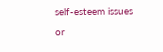self-esteem issues or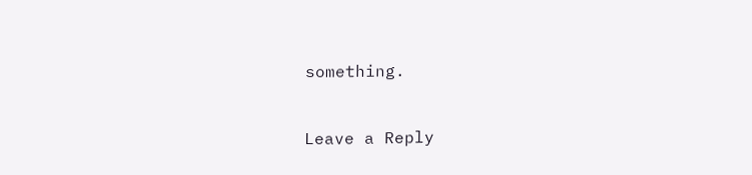something.


Leave a Reply